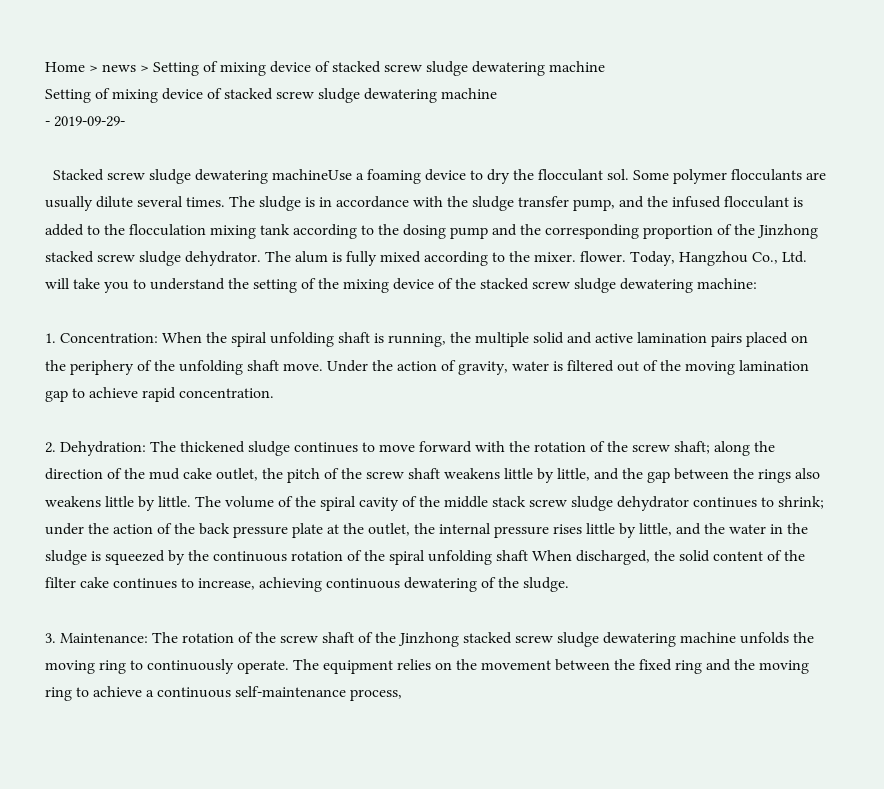Home > news > Setting of mixing device of stacked screw sludge dewatering machine
Setting of mixing device of stacked screw sludge dewatering machine
- 2019-09-29-

  Stacked screw sludge dewatering machineUse a foaming device to dry the flocculant sol. Some polymer flocculants are usually dilute several times. The sludge is in accordance with the sludge transfer pump, and the infused flocculant is added to the flocculation mixing tank according to the dosing pump and the corresponding proportion of the Jinzhong stacked screw sludge dehydrator. The alum is fully mixed according to the mixer. flower. Today, Hangzhou Co., Ltd. will take you to understand the setting of the mixing device of the stacked screw sludge dewatering machine:

1. Concentration: When the spiral unfolding shaft is running, the multiple solid and active lamination pairs placed on the periphery of the unfolding shaft move. Under the action of gravity, water is filtered out of the moving lamination gap to achieve rapid concentration.

2. Dehydration: The thickened sludge continues to move forward with the rotation of the screw shaft; along the direction of the mud cake outlet, the pitch of the screw shaft weakens little by little, and the gap between the rings also weakens little by little. The volume of the spiral cavity of the middle stack screw sludge dehydrator continues to shrink; under the action of the back pressure plate at the outlet, the internal pressure rises little by little, and the water in the sludge is squeezed by the continuous rotation of the spiral unfolding shaft When discharged, the solid content of the filter cake continues to increase, achieving continuous dewatering of the sludge.

3. Maintenance: The rotation of the screw shaft of the Jinzhong stacked screw sludge dewatering machine unfolds the moving ring to continuously operate. The equipment relies on the movement between the fixed ring and the moving ring to achieve a continuous self-maintenance process,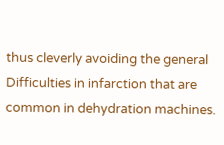thus cleverly avoiding the general Difficulties in infarction that are common in dehydration machines.